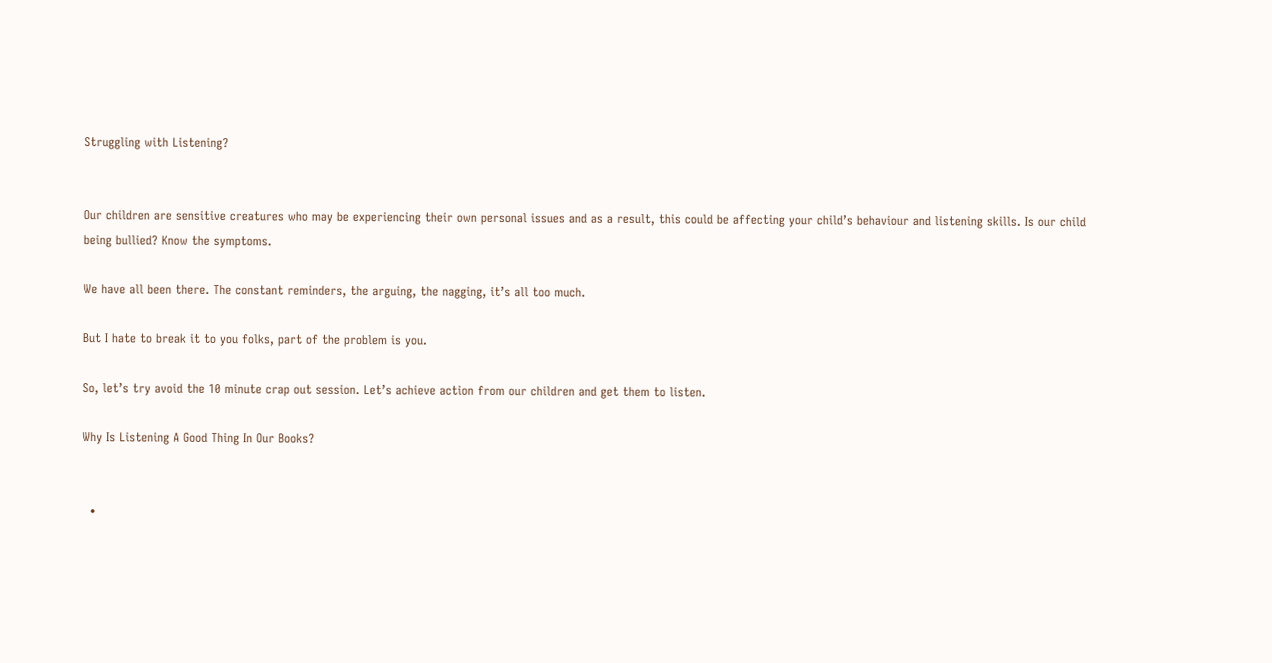Struggling with Listening?


Our children are sensitive creatures who may be experiencing their own personal issues and as a result, this could be affecting your child’s behaviour and listening skills. Is our child being bullied? Know the symptoms.

We have all been there. The constant reminders, the arguing, the nagging, it’s all too much.

But I hate to break it to you folks, part of the problem is you.

So, let’s try avoid the 10 minute crap out session. Let’s achieve action from our children and get them to listen.

Why Is Listening A Good Thing In Our Books?


  •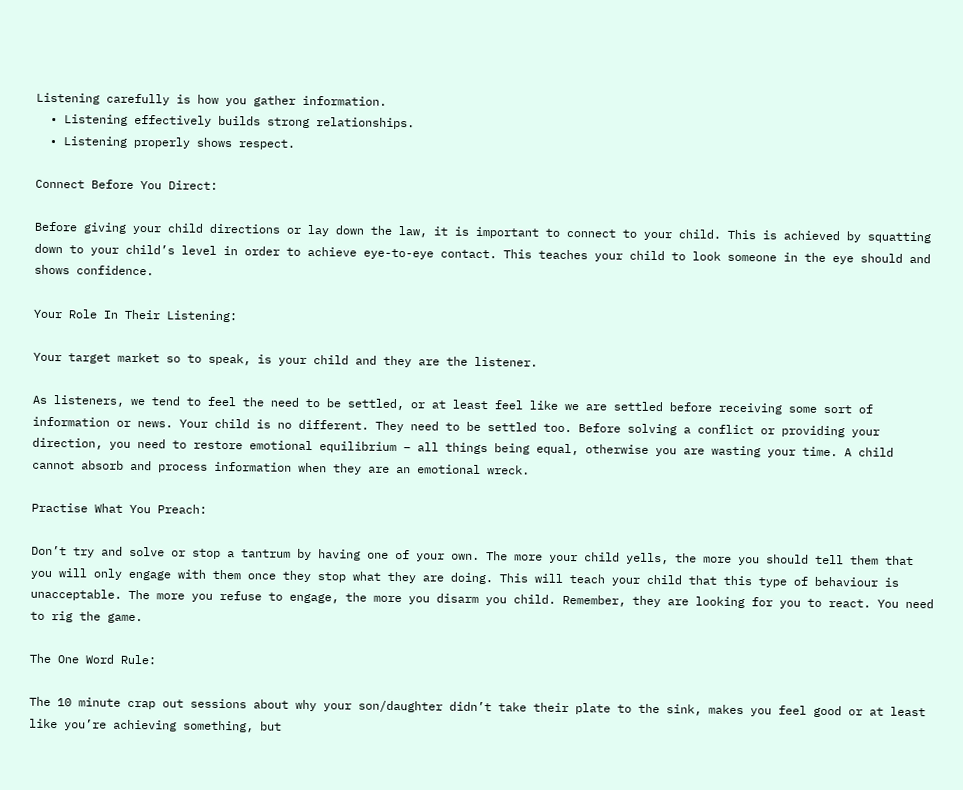Listening carefully is how you gather information.
  • Listening effectively builds strong relationships.
  • Listening properly shows respect.

Connect Before You Direct:

Before giving your child directions or lay down the law, it is important to connect to your child. This is achieved by squatting down to your child’s level in order to achieve eye-to-eye contact. This teaches your child to look someone in the eye should and shows confidence.

Your Role In Their Listening:

Your target market so to speak, is your child and they are the listener.

As listeners, we tend to feel the need to be settled, or at least feel like we are settled before receiving some sort of information or news. Your child is no different. They need to be settled too. Before solving a conflict or providing your direction, you need to restore emotional equilibrium – all things being equal, otherwise you are wasting your time. A child cannot absorb and process information when they are an emotional wreck.

Practise What You Preach:

Don’t try and solve or stop a tantrum by having one of your own. The more your child yells, the more you should tell them that you will only engage with them once they stop what they are doing. This will teach your child that this type of behaviour is unacceptable. The more you refuse to engage, the more you disarm you child. Remember, they are looking for you to react. You need to rig the game.

The One Word Rule:

The 10 minute crap out sessions about why your son/daughter didn’t take their plate to the sink, makes you feel good or at least like you’re achieving something, but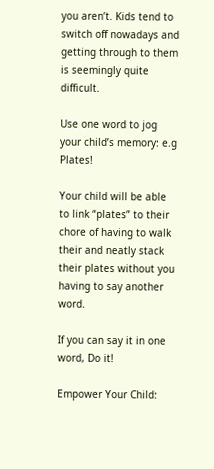you aren’t. Kids tend to switch off nowadays and getting through to them is seemingly quite difficult.

Use one word to jog your child’s memory: e.g Plates!

Your child will be able to link “plates” to their chore of having to walk their and neatly stack their plates without you having to say another word.

If you can say it in one word, Do it!

Empower Your Child: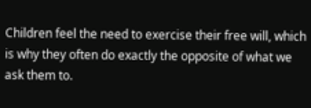Children feel the need to exercise their free will, which is why they often do exactly the opposite of what we ask them to.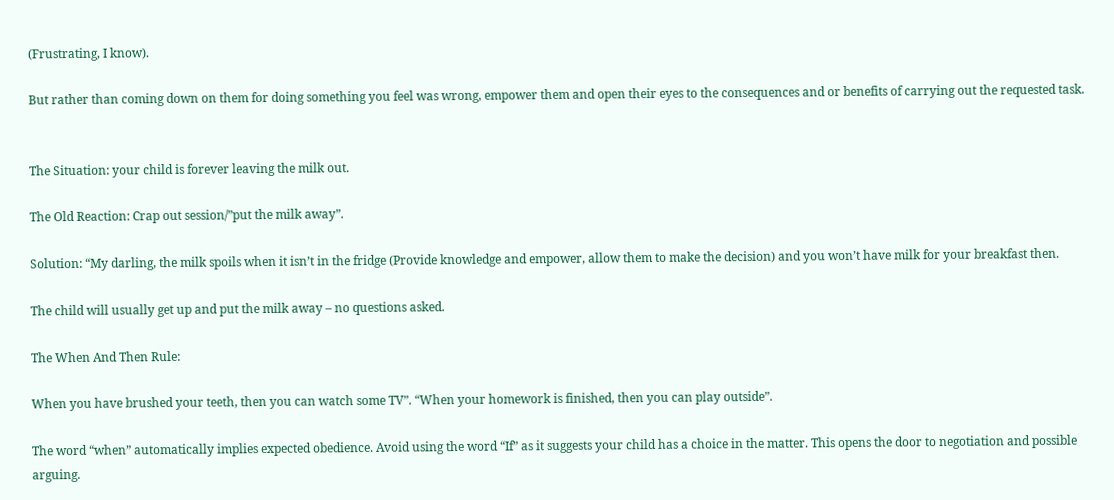(Frustrating, I know).

But rather than coming down on them for doing something you feel was wrong, empower them and open their eyes to the consequences and or benefits of carrying out the requested task.


The Situation: your child is forever leaving the milk out.

The Old Reaction: Crap out session/”put the milk away”.

Solution: “My darling, the milk spoils when it isn’t in the fridge (Provide knowledge and empower, allow them to make the decision) and you won’t have milk for your breakfast then.

The child will usually get up and put the milk away – no questions asked.

The When And Then Rule:

When you have brushed your teeth, then you can watch some TV”. “When your homework is finished, then you can play outside”.

The word “when” automatically implies expected obedience. Avoid using the word “If” as it suggests your child has a choice in the matter. This opens the door to negotiation and possible arguing.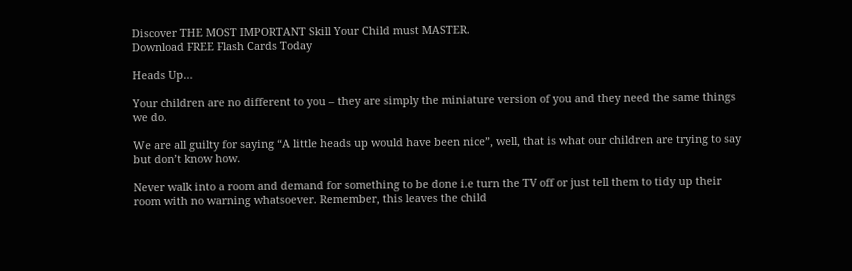Discover THE MOST IMPORTANT Skill Your Child must MASTER.
Download FREE Flash Cards Today

Heads Up…

Your children are no different to you – they are simply the miniature version of you and they need the same things we do.

We are all guilty for saying “A little heads up would have been nice”, well, that is what our children are trying to say but don’t know how.

Never walk into a room and demand for something to be done i.e turn the TV off or just tell them to tidy up their room with no warning whatsoever. Remember, this leaves the child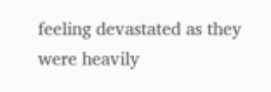feeling devastated as they were heavily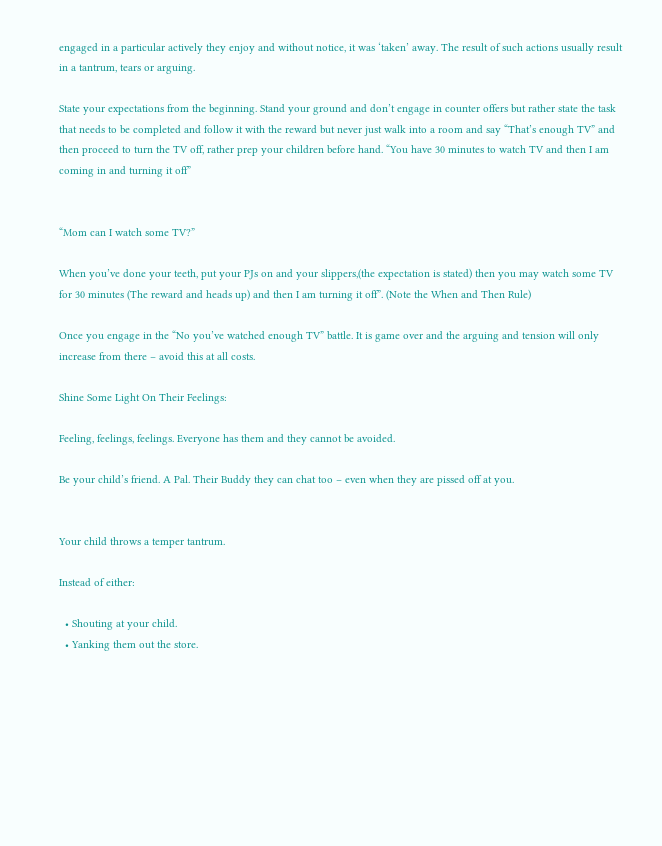engaged in a particular actively they enjoy and without notice, it was ‘taken’ away. The result of such actions usually result in a tantrum, tears or arguing.

State your expectations from the beginning. Stand your ground and don’t engage in counter offers but rather state the task that needs to be completed and follow it with the reward but never just walk into a room and say “That’s enough TV” and then proceed to turn the TV off, rather prep your children before hand. “You have 30 minutes to watch TV and then I am coming in and turning it off”


“Mom can I watch some TV?”

When you’ve done your teeth, put your PJs on and your slippers,(the expectation is stated) then you may watch some TV for 30 minutes (The reward and heads up) and then I am turning it off”. (Note the When and Then Rule)

Once you engage in the “No you’ve watched enough TV” battle. It is game over and the arguing and tension will only increase from there – avoid this at all costs.

Shine Some Light On Their Feelings:

Feeling, feelings, feelings. Everyone has them and they cannot be avoided.

Be your child’s friend. A Pal. Their Buddy they can chat too – even when they are pissed off at you.


Your child throws a temper tantrum.

Instead of either:

  • Shouting at your child.
  • Yanking them out the store.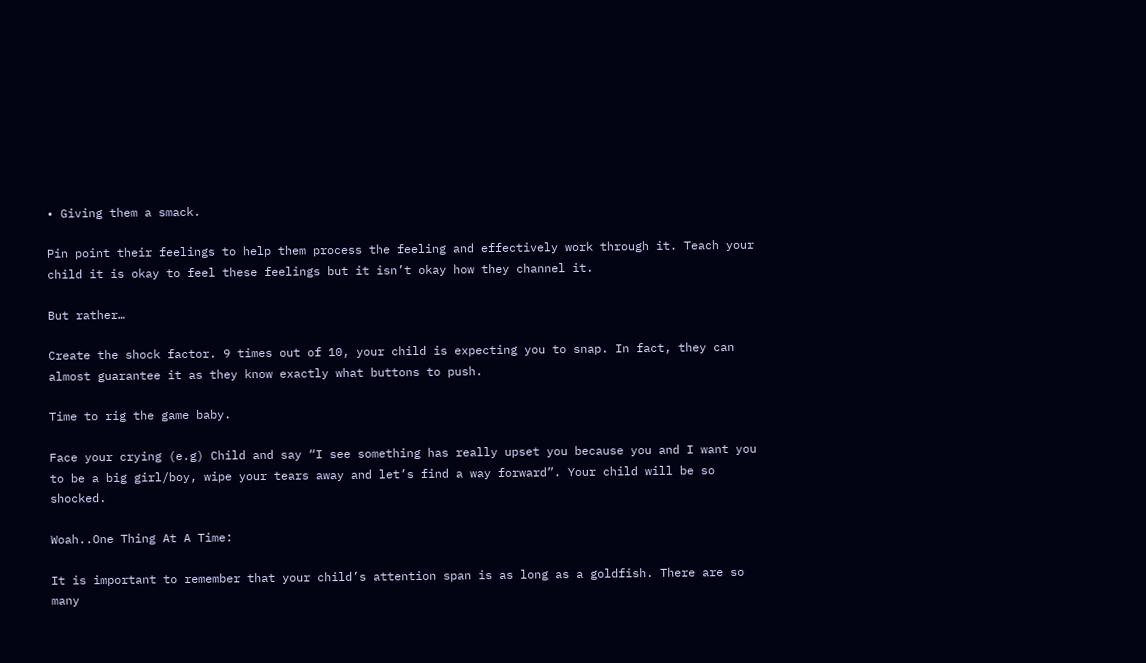• Giving them a smack.

Pin point their feelings to help them process the feeling and effectively work through it. Teach your child it is okay to feel these feelings but it isn’t okay how they channel it.

But rather…

Create the shock factor. 9 times out of 10, your child is expecting you to snap. In fact, they can almost guarantee it as they know exactly what buttons to push.

Time to rig the game baby.

Face your crying (e.g) Child and say “I see something has really upset you because you and I want you to be a big girl/boy, wipe your tears away and let’s find a way forward”. Your child will be so shocked.

Woah..One Thing At A Time:

It is important to remember that your child’s attention span is as long as a goldfish. There are so many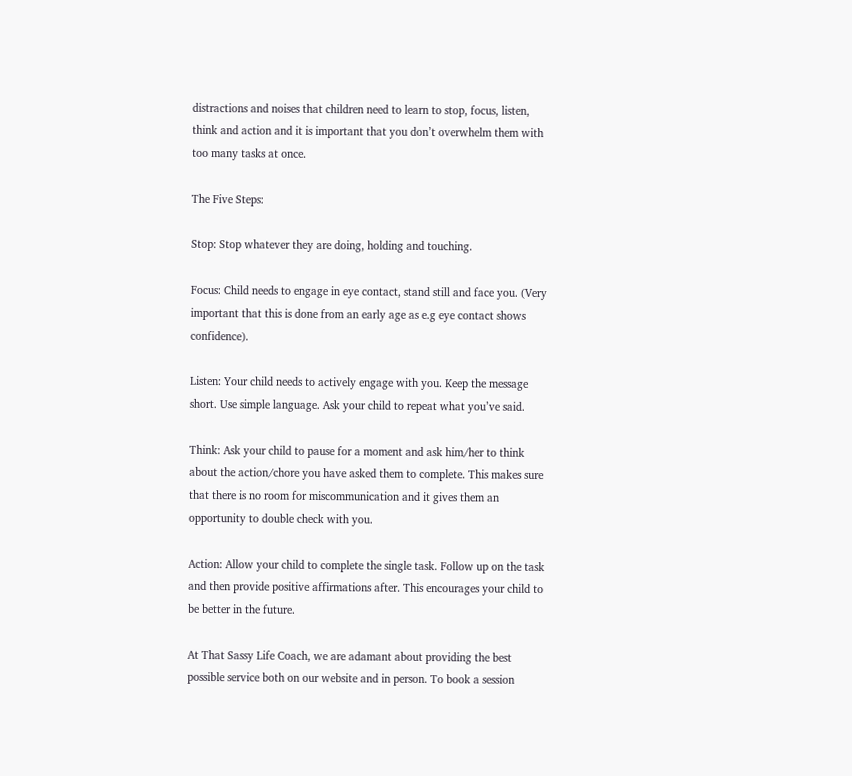distractions and noises that children need to learn to stop, focus, listen, think and action and it is important that you don’t overwhelm them with too many tasks at once.

The Five Steps:

Stop: Stop whatever they are doing, holding and touching.

Focus: Child needs to engage in eye contact, stand still and face you. (Very important that this is done from an early age as e.g eye contact shows confidence).

Listen: Your child needs to actively engage with you. Keep the message short. Use simple language. Ask your child to repeat what you’ve said.

Think: Ask your child to pause for a moment and ask him/her to think about the action/chore you have asked them to complete. This makes sure that there is no room for miscommunication and it gives them an opportunity to double check with you.

Action: Allow your child to complete the single task. Follow up on the task and then provide positive affirmations after. This encourages your child to be better in the future.

At That Sassy Life Coach, we are adamant about providing the best possible service both on our website and in person. To book a session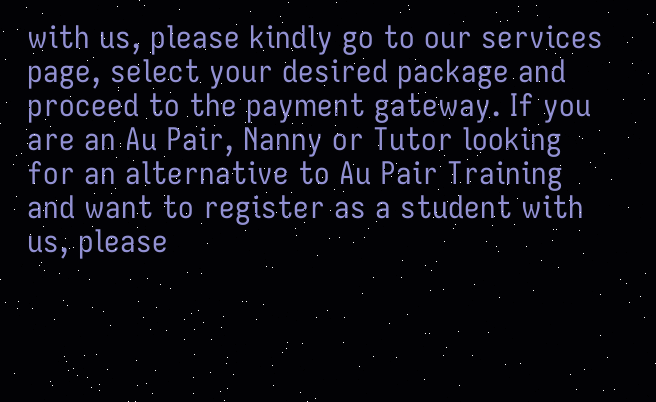with us, please kindly go to our services page, select your desired package and proceed to the payment gateway. If you are an Au Pair, Nanny or Tutor looking for an alternative to Au Pair Training and want to register as a student with us, please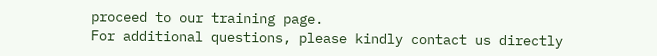proceed to our training page.
For additional questions, please kindly contact us directly